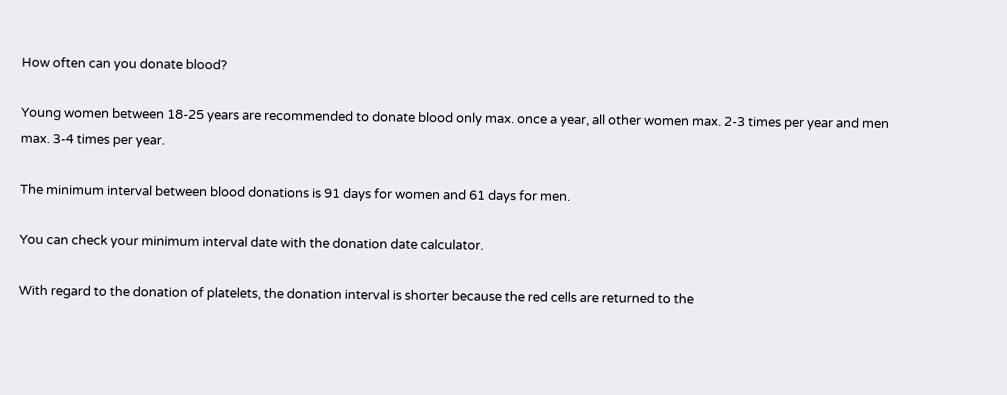How often can you donate blood?

Young women between 18-25 years are recommended to donate blood only max. once a year, all other women max. 2-3 times per year and men max. 3-4 times per year.

The minimum interval between blood donations is 91 days for women and 61 days for men.

You can check your minimum interval date with the donation date calculator.

With regard to the donation of platelets, the donation interval is shorter because the red cells are returned to the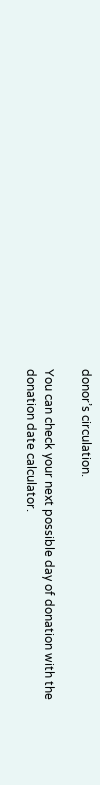donor’s circulation.

You can check your next possible day of donation with the donation date calculator.